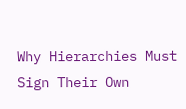Why Hierarchies Must Sign Their Own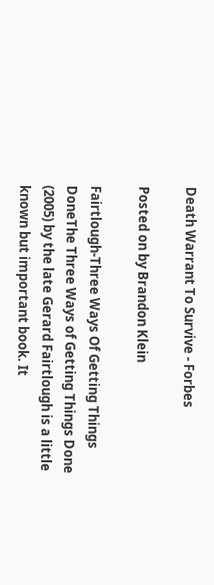Death Warrant To Survive - Forbes

Posted on by Brandon Klein

Fairtlough-Three Ways Of Getting Things DoneThe Three Ways of Getting Things Done (2005) by the late Gerard Fairtlough is a little known but important book. It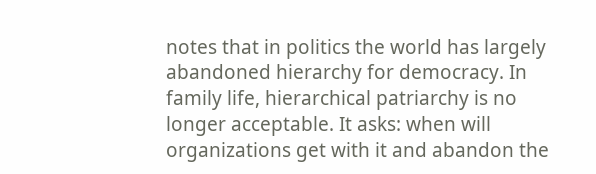notes that in politics the world has largely abandoned hierarchy for democracy. In family life, hierarchical patriarchy is no longer acceptable. It asks: when will organizations get with it and abandon the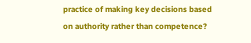practice of making key decisions based on authority rather than competence?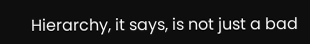Hierarchy, it says, is not just a bad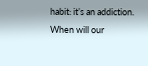habit: it’s an addiction. When will our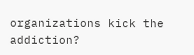organizations kick the addiction?